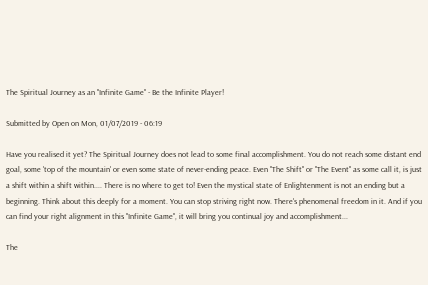The Spiritual Journey as an "Infinite Game" - Be the Infinite Player!

Submitted by Open on Mon, 01/07/2019 - 06:19

Have you realised it yet? The Spiritual Journey does not lead to some final accomplishment. You do not reach some distant end goal, some 'top of the mountain' or even some state of never-ending peace. Even "The Shift" or "The Event" as some call it, is just a shift within a shift within.... There is no where to get to! Even the mystical state of Enlightenment is not an ending but a beginning. Think about this deeply for a moment. You can stop striving right now. There's phenomenal freedom in it. And if you can find your right alignment in this "Infinite Game", it will bring you continual joy and accomplishment...

The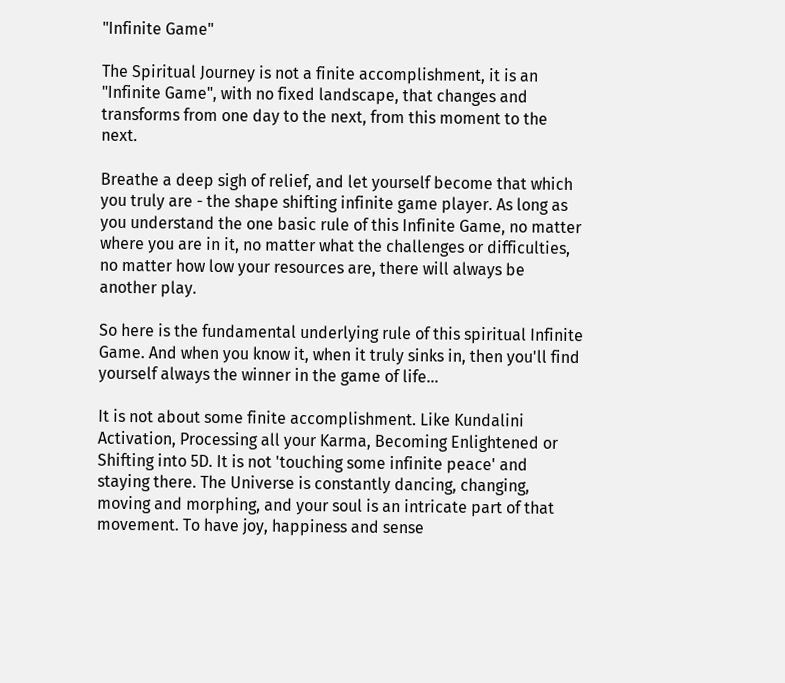"Infinite Game"

The Spiritual Journey is not a finite accomplishment, it is an "Infinite Game", with no fixed landscape, that changes and transforms from one day to the next, from this moment to the next.

Breathe a deep sigh of relief, and let yourself become that which you truly are - the shape shifting infinite game player. As long as you understand the one basic rule of this Infinite Game, no matter where you are in it, no matter what the challenges or difficulties, no matter how low your resources are, there will always be another play.

So here is the fundamental underlying rule of this spiritual Infinite Game. And when you know it, when it truly sinks in, then you'll find yourself always the winner in the game of life...

It is not about some finite accomplishment. Like Kundalini Activation, Processing all your Karma, Becoming Enlightened or Shifting into 5D. It is not 'touching some infinite peace' and staying there. The Universe is constantly dancing, changing, moving and morphing, and your soul is an intricate part of that movement. To have joy, happiness and sense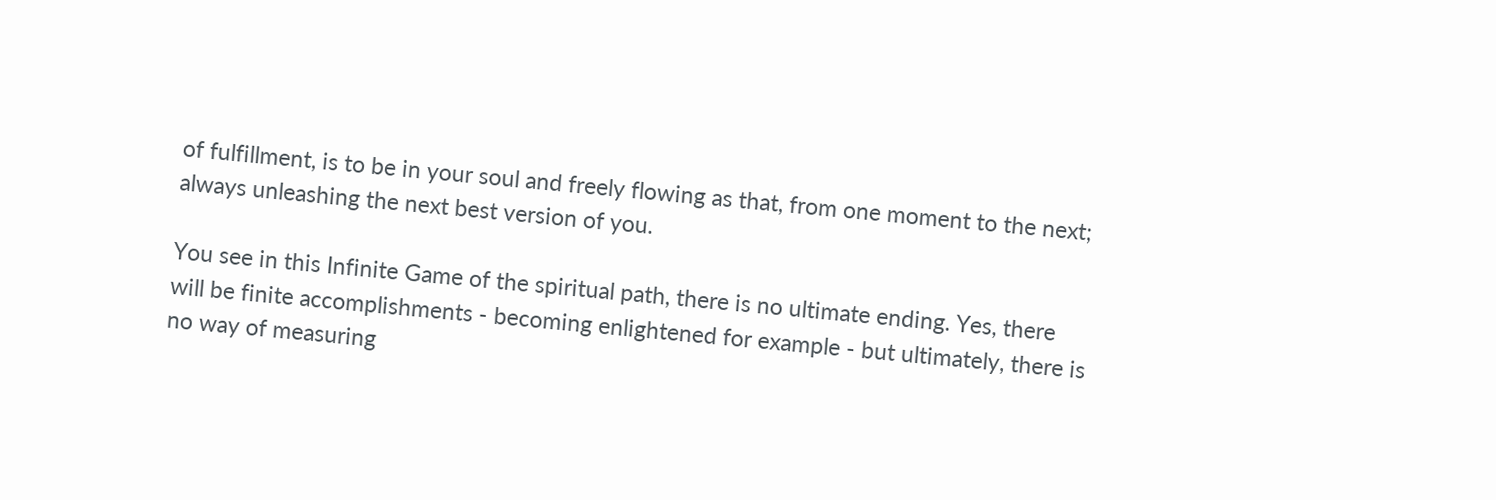of fulfillment, is to be in your soul and freely flowing as that, from one moment to the next; always unleashing the next best version of you.

You see in this Infinite Game of the spiritual path, there is no ultimate ending. Yes, there will be finite accomplishments - becoming enlightened for example - but ultimately, there is no way of measuring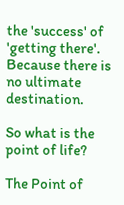the 'success' of 'getting there'. Because there is no ultimate destination.

So what is the point of life?

The Point of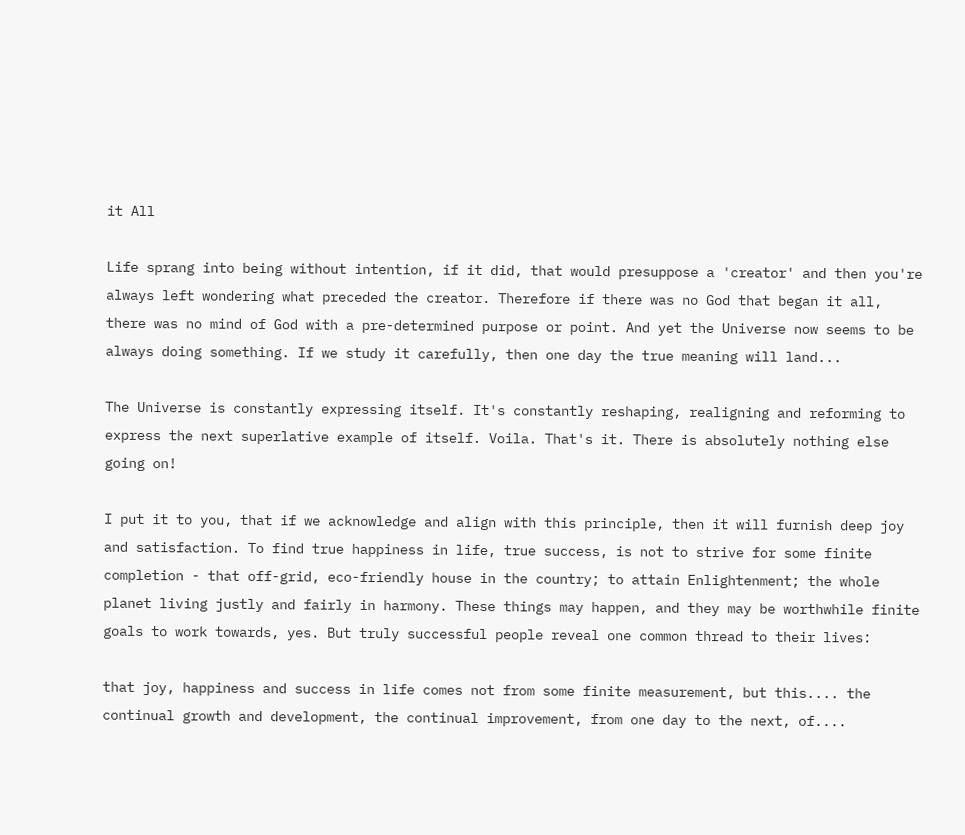it All

Life sprang into being without intention, if it did, that would presuppose a 'creator' and then you're always left wondering what preceded the creator. Therefore if there was no God that began it all, there was no mind of God with a pre-determined purpose or point. And yet the Universe now seems to be always doing something. If we study it carefully, then one day the true meaning will land...

The Universe is constantly expressing itself. It's constantly reshaping, realigning and reforming to express the next superlative example of itself. Voila. That's it. There is absolutely nothing else going on!

I put it to you, that if we acknowledge and align with this principle, then it will furnish deep joy and satisfaction. To find true happiness in life, true success, is not to strive for some finite completion - that off-grid, eco-friendly house in the country; to attain Enlightenment; the whole planet living justly and fairly in harmony. These things may happen, and they may be worthwhile finite goals to work towards, yes. But truly successful people reveal one common thread to their lives:

that joy, happiness and success in life comes not from some finite measurement, but this.... the continual growth and development, the continual improvement, from one day to the next, of....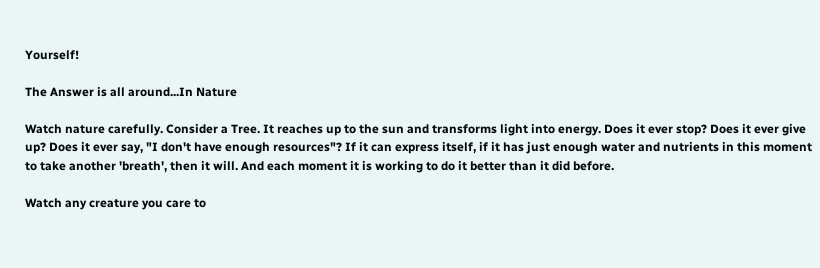Yourself!

The Answer is all around...In Nature

Watch nature carefully. Consider a Tree. It reaches up to the sun and transforms light into energy. Does it ever stop? Does it ever give up? Does it ever say, "I don't have enough resources"? If it can express itself, if it has just enough water and nutrients in this moment to take another 'breath', then it will. And each moment it is working to do it better than it did before.

Watch any creature you care to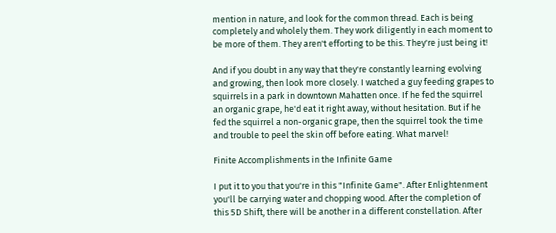mention in nature, and look for the common thread. Each is being completely and wholely them. They work diligently in each moment to be more of them. They aren't efforting to be this. They're just being it!

And if you doubt in any way that they're constantly learning evolving and growing, then look more closely. I watched a guy feeding grapes to squirrels in a park in downtown Mahatten once. If he fed the squirrel an organic grape, he'd eat it right away, without hesitation. But if he fed the squirrel a non-organic grape, then the squirrel took the time and trouble to peel the skin off before eating. What marvel!

Finite Accomplishments in the Infinite Game

I put it to you that you're in this "Infinite Game". After Enlightenment you'll be carrying water and chopping wood. After the completion of this 5D Shift, there will be another in a different constellation. After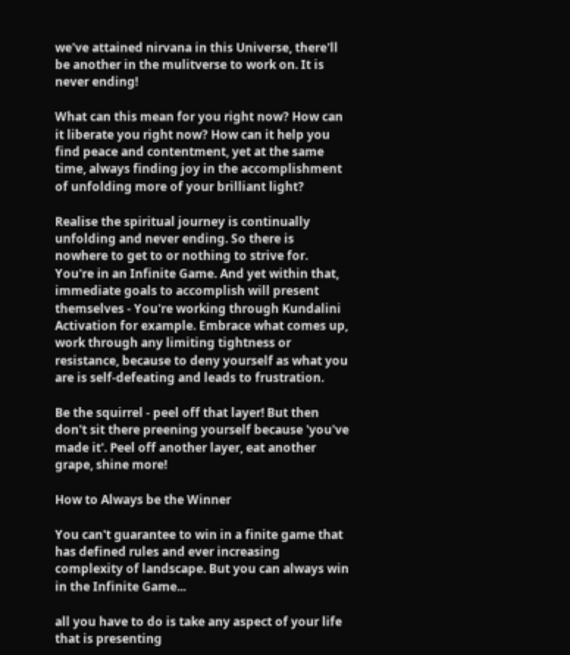we've attained nirvana in this Universe, there'll be another in the mulitverse to work on. It is never ending!

What can this mean for you right now? How can it liberate you right now? How can it help you find peace and contentment, yet at the same time, always finding joy in the accomplishment of unfolding more of your brilliant light?

Realise the spiritual journey is continually unfolding and never ending. So there is nowhere to get to or nothing to strive for. You're in an Infinite Game. And yet within that, immediate goals to accomplish will present themselves - You're working through Kundalini Activation for example. Embrace what comes up, work through any limiting tightness or resistance, because to deny yourself as what you are is self-defeating and leads to frustration.

Be the squirrel - peel off that layer! But then don't sit there preening yourself because 'you've made it'. Peel off another layer, eat another grape, shine more!

How to Always be the Winner

You can't guarantee to win in a finite game that has defined rules and ever increasing complexity of landscape. But you can always win in the Infinite Game...

all you have to do is take any aspect of your life that is presenting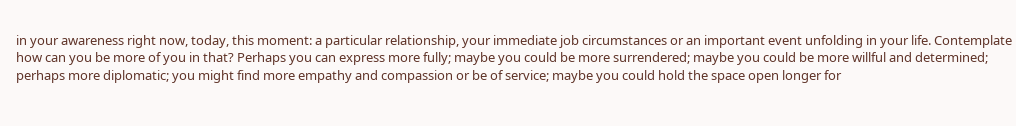in your awareness right now, today, this moment: a particular relationship, your immediate job circumstances or an important event unfolding in your life. Contemplate how can you be more of you in that? Perhaps you can express more fully; maybe you could be more surrendered; maybe you could be more willful and determined; perhaps more diplomatic; you might find more empathy and compassion or be of service; maybe you could hold the space open longer for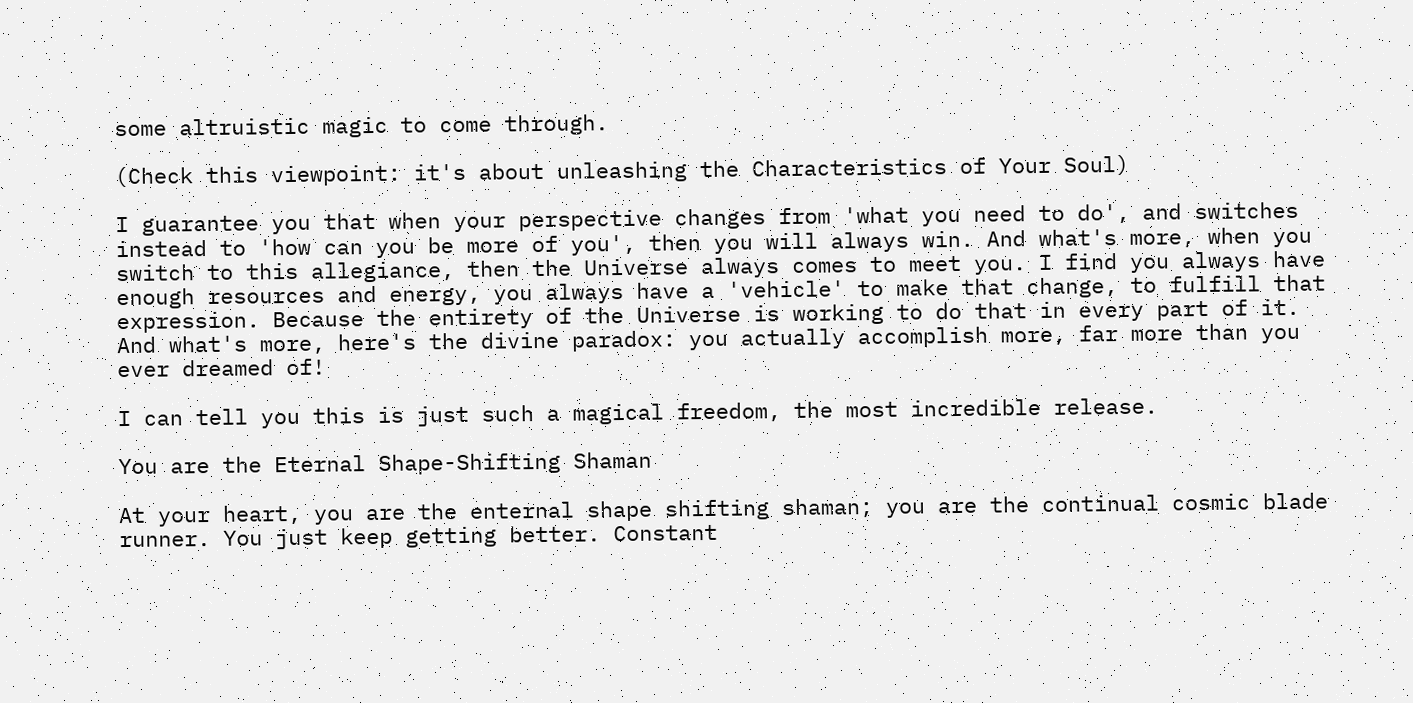some altruistic magic to come through.

(Check this viewpoint: it's about unleashing the Characteristics of Your Soul)

I guarantee you that when your perspective changes from 'what you need to do', and switches instead to 'how can you be more of you', then you will always win. And what's more, when you switch to this allegiance, then the Universe always comes to meet you. I find you always have enough resources and energy, you always have a 'vehicle' to make that change, to fulfill that expression. Because the entirety of the Universe is working to do that in every part of it. And what's more, here's the divine paradox: you actually accomplish more, far more than you ever dreamed of!

I can tell you this is just such a magical freedom, the most incredible release.

You are the Eternal Shape-Shifting Shaman

At your heart, you are the enternal shape shifting shaman; you are the continual cosmic blade runner. You just keep getting better. Constant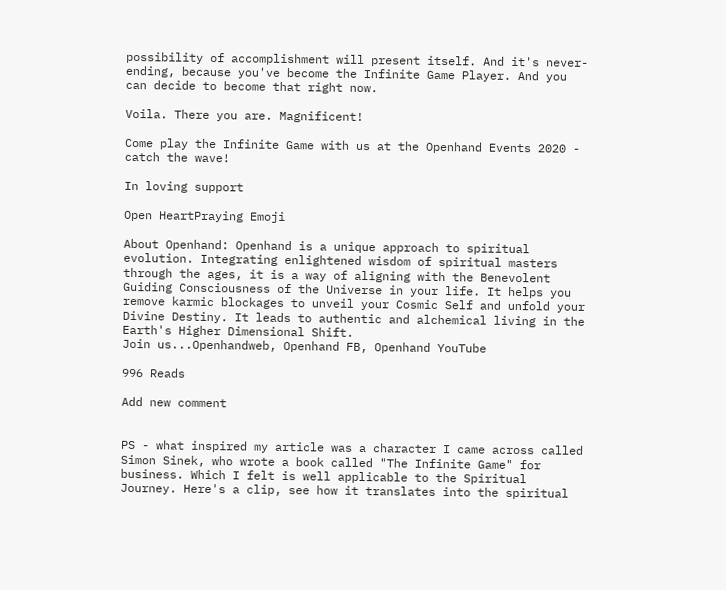possibility of accomplishment will present itself. And it's never-ending, because you've become the Infinite Game Player. And you can decide to become that right now.

Voila. There you are. Magnificent!

Come play the Infinite Game with us at the Openhand Events 2020 - catch the wave!

In loving support

Open HeartPraying Emoji

About Openhand: Openhand is a unique approach to spiritual evolution. Integrating enlightened wisdom of spiritual masters through the ages, it is a way of aligning with the Benevolent Guiding Consciousness of the Universe in your life. It helps you remove karmic blockages to unveil your Cosmic Self and unfold your Divine Destiny. It leads to authentic and alchemical living in the Earth's Higher Dimensional Shift.
Join us...Openhandweb, Openhand FB, Openhand YouTube

996 Reads

Add new comment


PS - what inspired my article was a character I came across called Simon Sinek, who wrote a book called "The Infinite Game" for business. Which I felt is well applicable to the Spiritual Journey. Here's a clip, see how it translates into the spiritual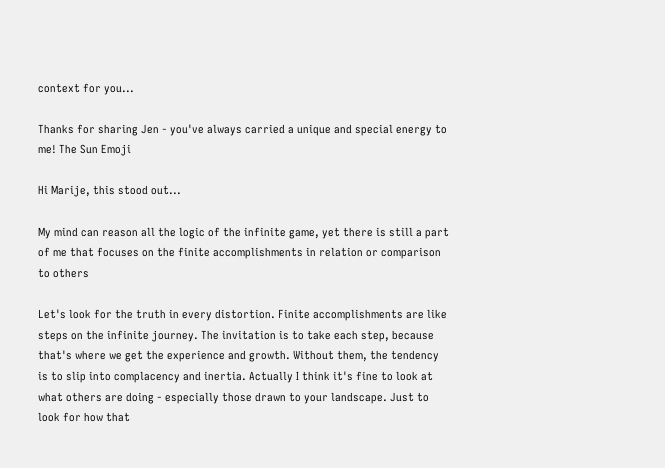context for you...

Thanks for sharing Jen - you've always carried a unique and special energy to me! The Sun Emoji

Hi Marije, this stood out...

My mind can reason all the logic of the infinite game, yet there is still a part of me that focuses on the finite accomplishments in relation or comparison to others

Let's look for the truth in every distortion. Finite accomplishments are like steps on the infinite journey. The invitation is to take each step, because that's where we get the experience and growth. Without them, the tendency is to slip into complacency and inertia. Actually I think it's fine to look at what others are doing - especially those drawn to your landscape. Just to look for how that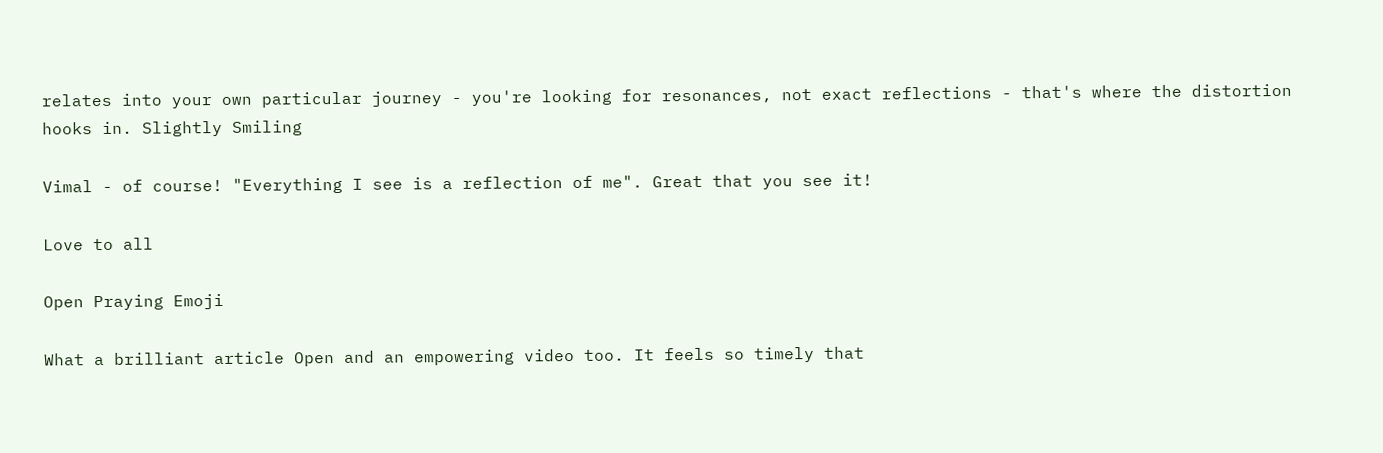relates into your own particular journey - you're looking for resonances, not exact reflections - that's where the distortion hooks in. Slightly Smiling

Vimal - of course! "Everything I see is a reflection of me". Great that you see it!

Love to all

Open Praying Emoji

What a brilliant article Open and an empowering video too. It feels so timely that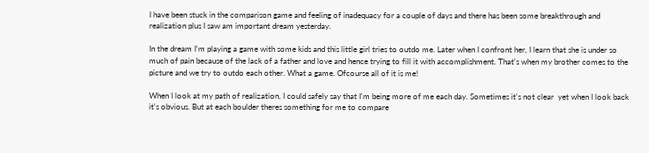I have been stuck in the comparison game and feeling of inadequacy for a couple of days and there has been some breakthrough and realization plus I saw am important dream yesterday.

In the dream I'm playing a game with some kids and this little girl tries to outdo me. Later when I confront her, I learn that she is under so much of pain because of the lack of a father and love and hence trying to fill it with accomplishment. That's when my brother comes to the picture and we try to outdo each other. What a game. Ofcourse all of it is me!

When I look at my path of realization, I could safely say that I'm being more of me each day. Sometimes it's not clear  yet when I look back it's obvious. But at each boulder theres something for me to compare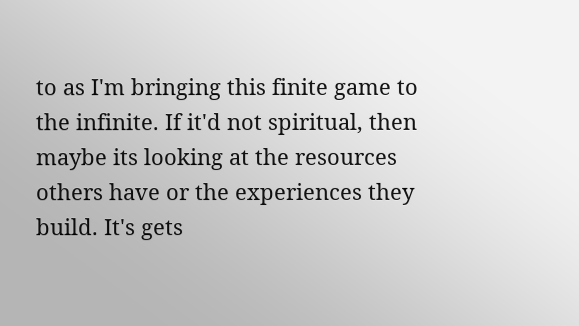to as I'm bringing this finite game to the infinite. If it'd not spiritual, then maybe its looking at the resources others have or the experiences they build. It's gets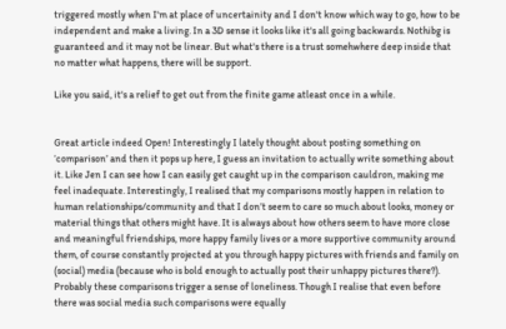triggered mostly when I'm at place of uncertainity and I don't know which way to go, how to be independent and make a living. In a 3D sense it looks like it's all going backwards. Nothibg is guaranteed and it may not be linear. But what's there is a trust somehwhere deep inside that no matter what happens, there will be support.

Like you said, it's a relief to get out from the finite game atleast once in a while.


Great article indeed Open! Interestingly I lately thought about posting something on ‘comparison’ and then it pops up here, I guess an invitation to actually write something about it. Like Jen I can see how I can easily get caught up in the comparison cauldron, making me feel inadequate. Interestingly, I realised that my comparisons mostly happen in relation to human relationships/community and that I don’t seem to care so much about looks, money or material things that others might have. It is always about how others seem to have more close and meaningful friendships, more happy family lives or a more supportive community around them, of course constantly projected at you through happy pictures with friends and family on (social) media (because who is bold enough to actually post their unhappy pictures there?). Probably these comparisons trigger a sense of loneliness. Though I realise that even before there was social media such comparisons were equally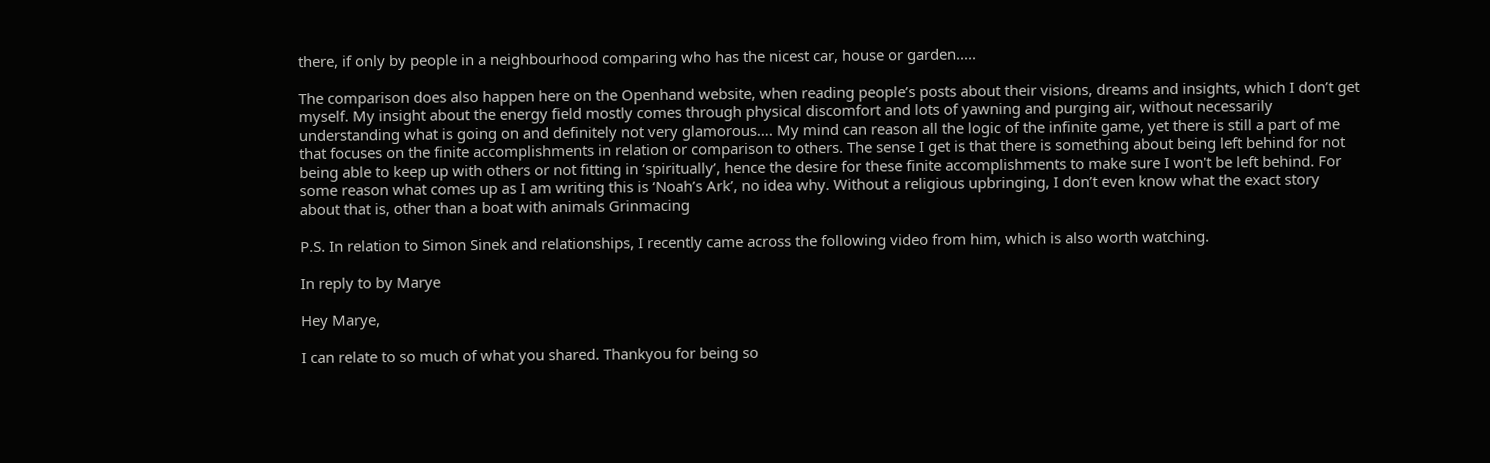there, if only by people in a neighbourhood comparing who has the nicest car, house or garden.....

The comparison does also happen here on the Openhand website, when reading people’s posts about their visions, dreams and insights, which I don’t get myself. My insight about the energy field mostly comes through physical discomfort and lots of yawning and purging air, without necessarily understanding what is going on and definitely not very glamorous…. My mind can reason all the logic of the infinite game, yet there is still a part of me that focuses on the finite accomplishments in relation or comparison to others. The sense I get is that there is something about being left behind for not being able to keep up with others or not fitting in ‘spiritually’, hence the desire for these finite accomplishments to make sure I won't be left behind. For some reason what comes up as I am writing this is ‘Noah’s Ark’, no idea why. Without a religious upbringing, I don’t even know what the exact story about that is, other than a boat with animals Grinmacing

P.S. In relation to Simon Sinek and relationships, I recently came across the following video from him, which is also worth watching.

In reply to by Marye

Hey Marye,

I can relate to so much of what you shared. Thankyou for being so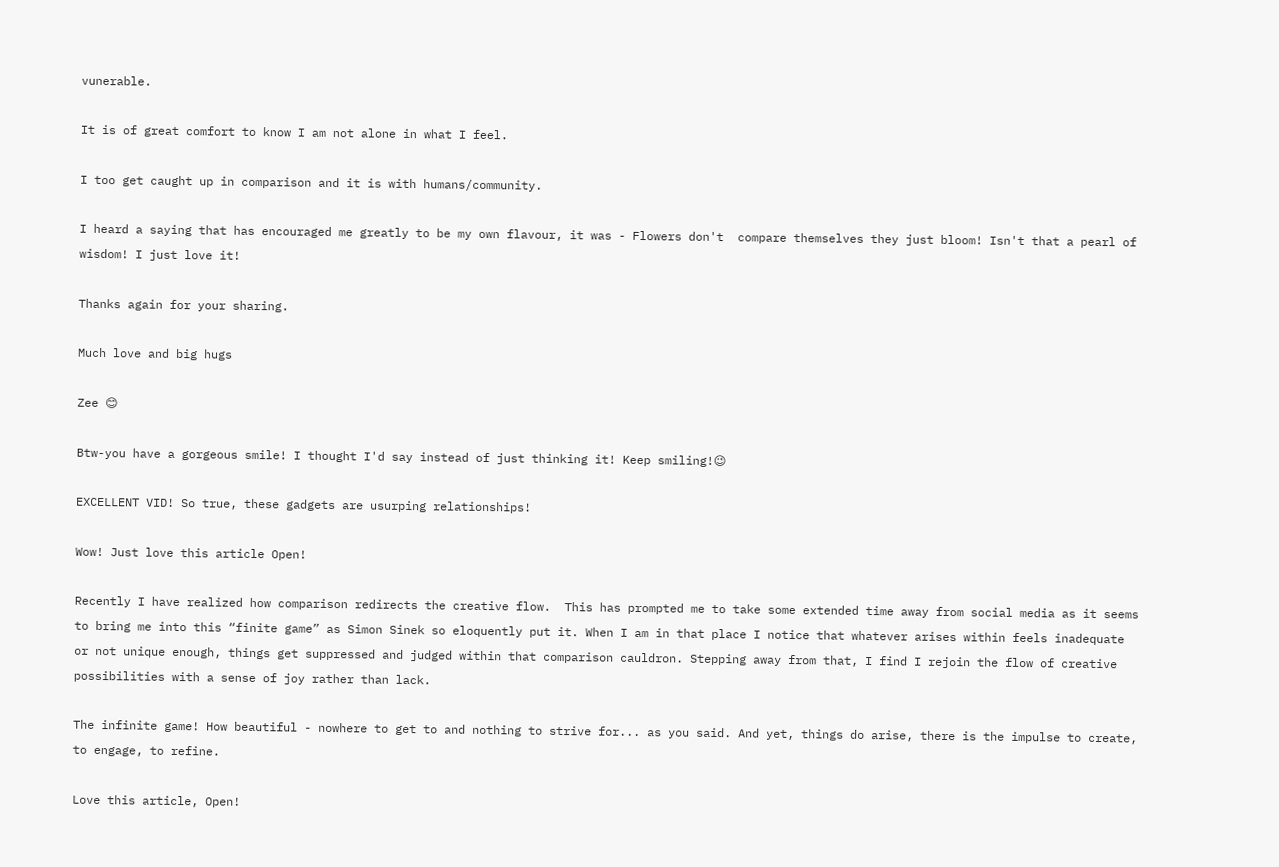vunerable.

It is of great comfort to know I am not alone in what I feel.

I too get caught up in comparison and it is with humans/community.

I heard a saying that has encouraged me greatly to be my own flavour, it was - Flowers don't  compare themselves they just bloom! Isn't that a pearl of wisdom! I just love it!

Thanks again for your sharing.

Much love and big hugs

Zee 😊

Btw-you have a gorgeous smile! I thought I'd say instead of just thinking it! Keep smiling!😉

EXCELLENT VID! So true, these gadgets are usurping relationships!

Wow! Just love this article Open!

Recently I have realized how comparison redirects the creative flow.  This has prompted me to take some extended time away from social media as it seems to bring me into this “finite game” as Simon Sinek so eloquently put it. When I am in that place I notice that whatever arises within feels inadequate or not unique enough, things get suppressed and judged within that comparison cauldron. Stepping away from that, I find I rejoin the flow of creative possibilities with a sense of joy rather than lack.

The infinite game! How beautiful - nowhere to get to and nothing to strive for... as you said. And yet, things do arise, there is the impulse to create, to engage, to refine.

Love this article, Open!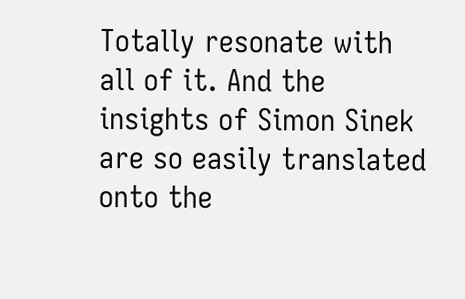Totally resonate with all of it. And the insights of Simon Sinek are so easily translated onto the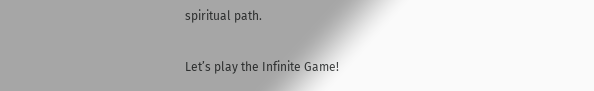spiritual path.

Let’s play the Infinite Game!